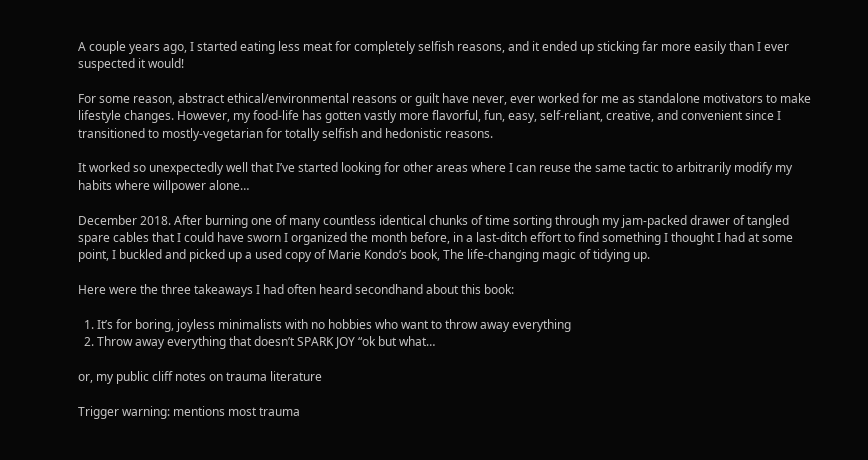A couple years ago, I started eating less meat for completely selfish reasons, and it ended up sticking far more easily than I ever suspected it would!

For some reason, abstract ethical/environmental reasons or guilt have never, ever worked for me as standalone motivators to make lifestyle changes. However, my food-life has gotten vastly more flavorful, fun, easy, self-reliant, creative, and convenient since I transitioned to mostly-vegetarian for totally selfish and hedonistic reasons.

It worked so unexpectedly well that I’ve started looking for other areas where I can reuse the same tactic to arbitrarily modify my habits where willpower alone…

December 2018. After burning one of many countless identical chunks of time sorting through my jam-packed drawer of tangled spare cables that I could have sworn I organized the month before, in a last-ditch effort to find something I thought I had at some point, I buckled and picked up a used copy of Marie Kondo’s book, The life-changing magic of tidying up.

Here were the three takeaways I had often heard secondhand about this book:

  1. It’s for boring, joyless minimalists with no hobbies who want to throw away everything
  2. Throw away everything that doesn’t SPARK JOY “ok but what…

or, my public cliff notes on trauma literature

Trigger warning: mentions most trauma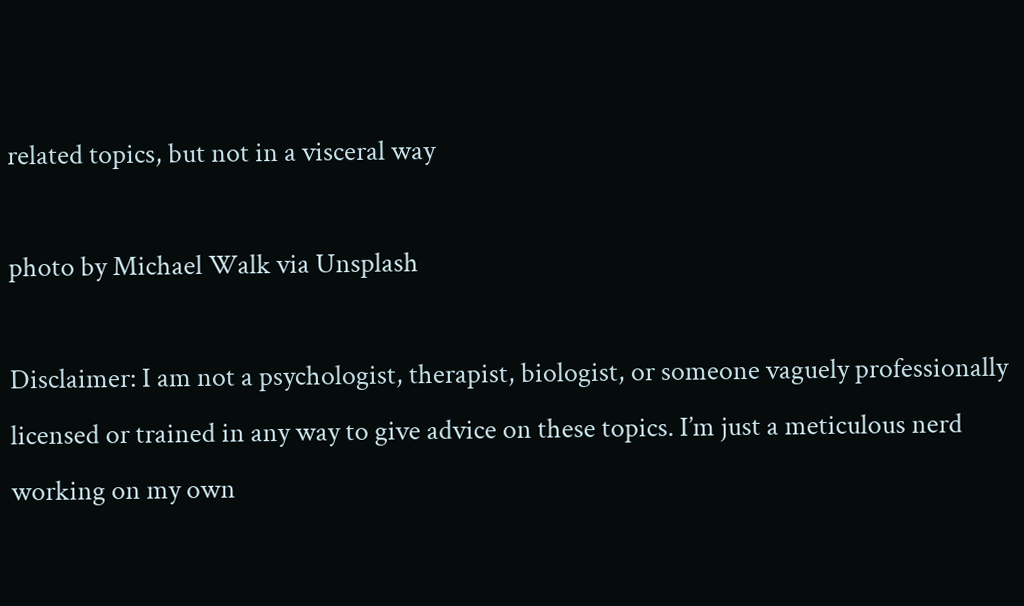related topics, but not in a visceral way

photo by Michael Walk via Unsplash

Disclaimer: I am not a psychologist, therapist, biologist, or someone vaguely professionally licensed or trained in any way to give advice on these topics. I’m just a meticulous nerd working on my own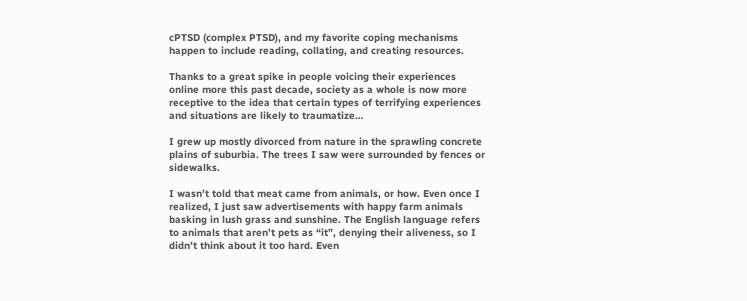cPTSD (complex PTSD), and my favorite coping mechanisms happen to include reading, collating, and creating resources.

Thanks to a great spike in people voicing their experiences online more this past decade, society as a whole is now more receptive to the idea that certain types of terrifying experiences and situations are likely to traumatize…

I grew up mostly divorced from nature in the sprawling concrete plains of suburbia. The trees I saw were surrounded by fences or sidewalks.

I wasn’t told that meat came from animals, or how. Even once I realized, I just saw advertisements with happy farm animals basking in lush grass and sunshine. The English language refers to animals that aren’t pets as “it”, denying their aliveness, so I didn’t think about it too hard. Even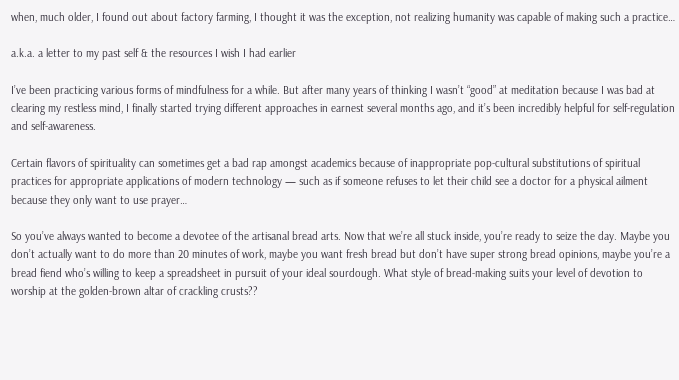when, much older, I found out about factory farming, I thought it was the exception, not realizing humanity was capable of making such a practice…

a.k.a. a letter to my past self & the resources I wish I had earlier

I’ve been practicing various forms of mindfulness for a while. But after many years of thinking I wasn’t “good” at meditation because I was bad at clearing my restless mind, I finally started trying different approaches in earnest several months ago, and it’s been incredibly helpful for self-regulation and self-awareness.

Certain flavors of spirituality can sometimes get a bad rap amongst academics because of inappropriate pop-cultural substitutions of spiritual practices for appropriate applications of modern technology — such as if someone refuses to let their child see a doctor for a physical ailment because they only want to use prayer…

So you’ve always wanted to become a devotee of the artisanal bread arts. Now that we’re all stuck inside, you’re ready to seize the day. Maybe you don’t actually want to do more than 20 minutes of work, maybe you want fresh bread but don’t have super strong bread opinions, maybe you’re a bread fiend who’s willing to keep a spreadsheet in pursuit of your ideal sourdough. What style of bread-making suits your level of devotion to worship at the golden-brown altar of crackling crusts??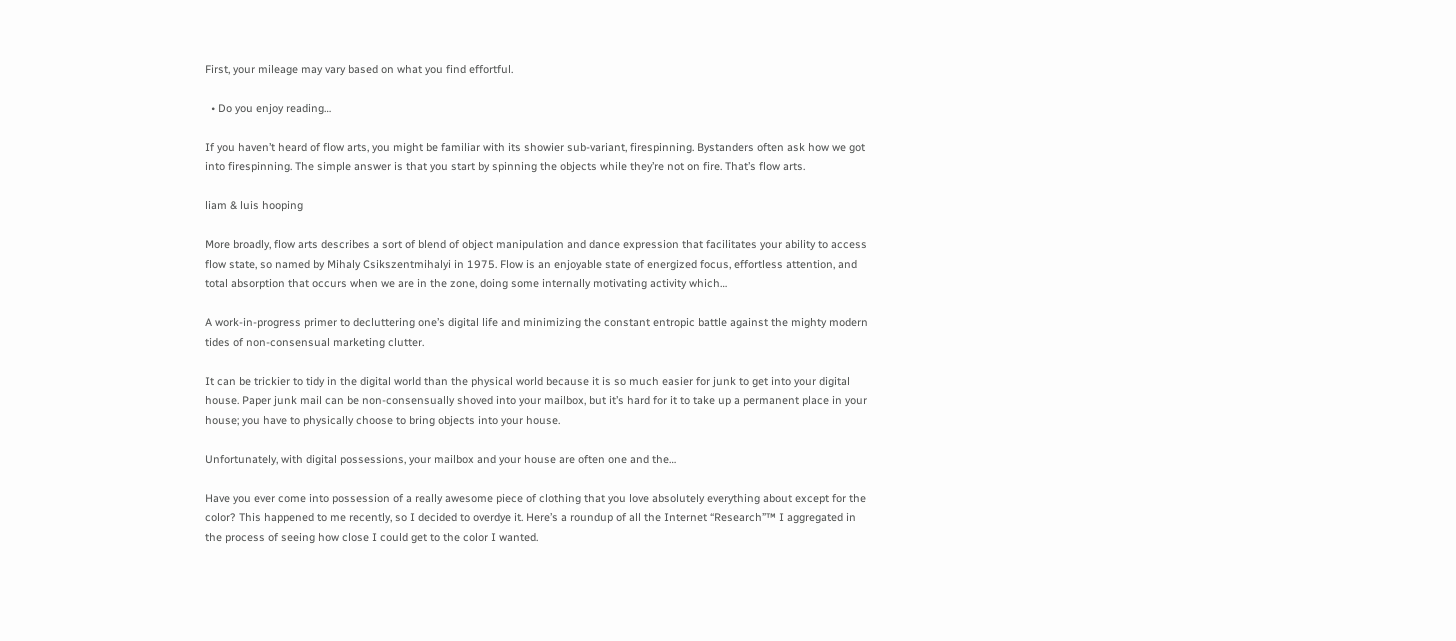First, your mileage may vary based on what you find effortful.

  • Do you enjoy reading…

If you haven’t heard of flow arts, you might be familiar with its showier sub-variant, firespinning. Bystanders often ask how we got into firespinning. The simple answer is that you start by spinning the objects while they’re not on fire. That’s flow arts.

liam & luis hooping

More broadly, flow arts describes a sort of blend of object manipulation and dance expression that facilitates your ability to access flow state, so named by Mihaly Csikszentmihalyi in 1975. Flow is an enjoyable state of energized focus, effortless attention, and total absorption that occurs when we are in the zone, doing some internally motivating activity which…

A work-in-progress primer to decluttering one’s digital life and minimizing the constant entropic battle against the mighty modern tides of non-consensual marketing clutter.

It can be trickier to tidy in the digital world than the physical world because it is so much easier for junk to get into your digital house. Paper junk mail can be non-consensually shoved into your mailbox, but it’s hard for it to take up a permanent place in your house; you have to physically choose to bring objects into your house.

Unfortunately, with digital possessions, your mailbox and your house are often one and the…

Have you ever come into possession of a really awesome piece of clothing that you love absolutely everything about except for the color? This happened to me recently, so I decided to overdye it. Here’s a roundup of all the Internet “Research”™ I aggregated in the process of seeing how close I could get to the color I wanted.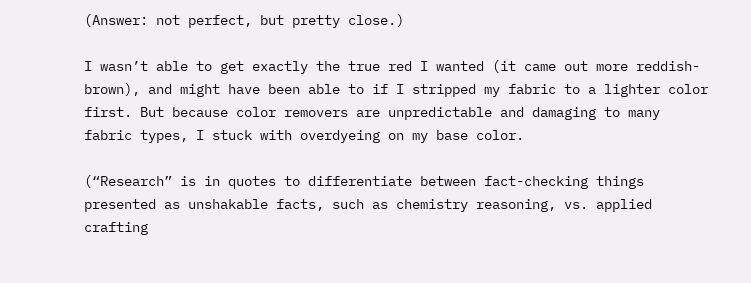(Answer: not perfect, but pretty close.)

I wasn’t able to get exactly the true red I wanted (it came out more reddish-brown), and might have been able to if I stripped my fabric to a lighter color first. But because color removers are unpredictable and damaging to many fabric types, I stuck with overdyeing on my base color.

(“Research” is in quotes to differentiate between fact-checking things presented as unshakable facts, such as chemistry reasoning, vs. applied crafting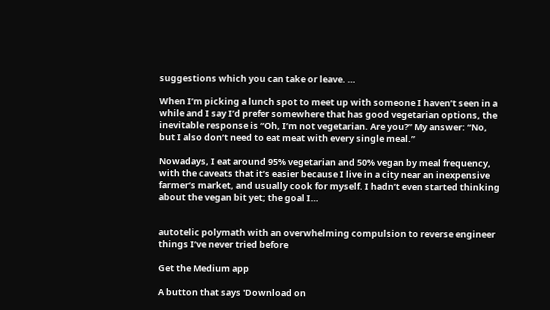suggestions which you can take or leave. …

When I’m picking a lunch spot to meet up with someone I haven’t seen in a while and I say I’d prefer somewhere that has good vegetarian options, the inevitable response is “Oh, I’m not vegetarian. Are you?” My answer: “No, but I also don’t need to eat meat with every single meal.”

Nowadays, I eat around 95% vegetarian and 50% vegan by meal frequency, with the caveats that it’s easier because I live in a city near an inexpensive farmer’s market, and usually cook for myself. I hadn’t even started thinking about the vegan bit yet; the goal I…


autotelic polymath with an overwhelming compulsion to reverse engineer things I’ve never tried before

Get the Medium app

A button that says 'Download on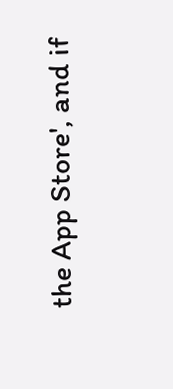the App Store', and if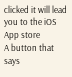clicked it will lead you to the iOS App store
A button that says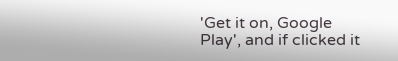'Get it on, Google Play', and if clicked it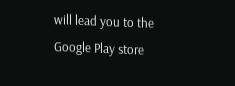will lead you to the Google Play store